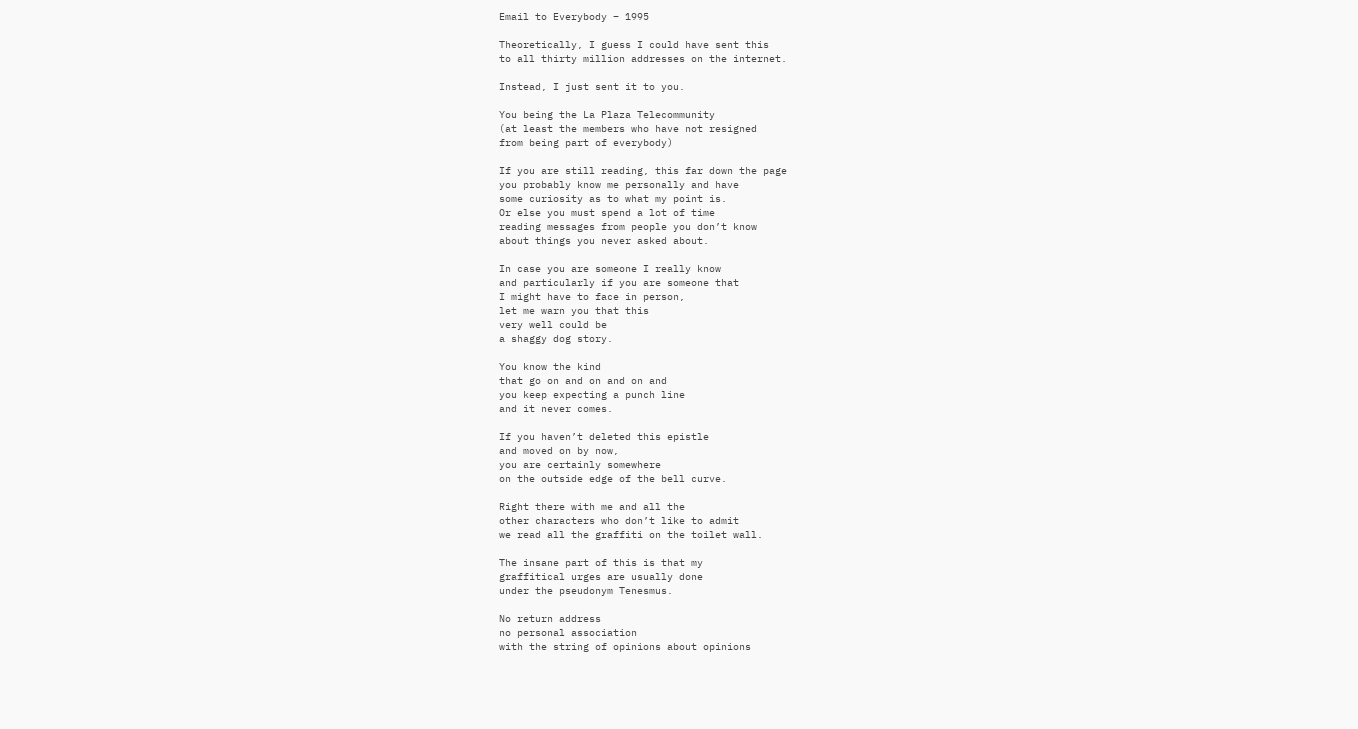Email to Everybody – 1995

Theoretically, I guess I could have sent this
to all thirty million addresses on the internet.

Instead, I just sent it to you.

You being the La Plaza Telecommunity
(at least the members who have not resigned
from being part of everybody)

If you are still reading, this far down the page
you probably know me personally and have
some curiosity as to what my point is.
Or else you must spend a lot of time
reading messages from people you don’t know
about things you never asked about.

In case you are someone I really know
and particularly if you are someone that
I might have to face in person,
let me warn you that this
very well could be
a shaggy dog story.

You know the kind
that go on and on and on and
you keep expecting a punch line
and it never comes.

If you haven’t deleted this epistle
and moved on by now,
you are certainly somewhere
on the outside edge of the bell curve.

Right there with me and all the
other characters who don’t like to admit
we read all the graffiti on the toilet wall.

The insane part of this is that my
graffitical urges are usually done
under the pseudonym Tenesmus.

No return address
no personal association
with the string of opinions about opinions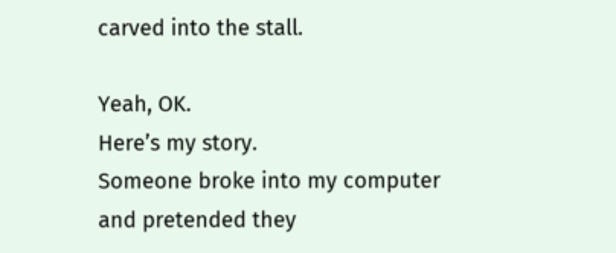carved into the stall.

Yeah, OK.
Here’s my story.
Someone broke into my computer
and pretended they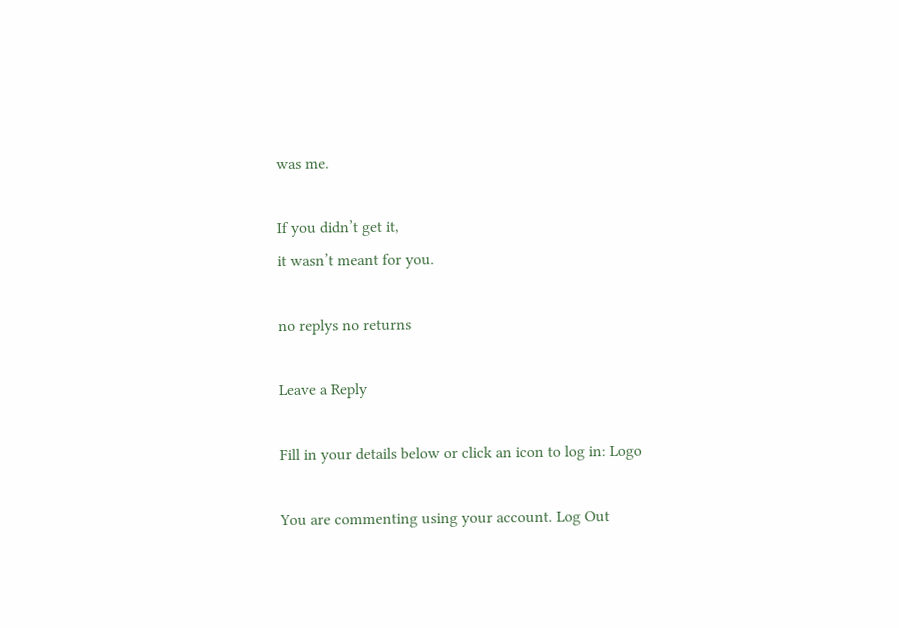was me.

If you didn’t get it,
it wasn’t meant for you.

no replys no returns

Leave a Reply

Fill in your details below or click an icon to log in: Logo

You are commenting using your account. Log Out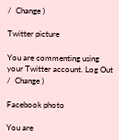/  Change )

Twitter picture

You are commenting using your Twitter account. Log Out /  Change )

Facebook photo

You are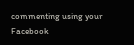commenting using your Facebook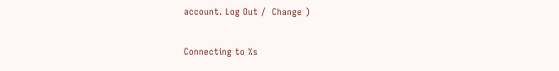account. Log Out /  Change )

Connecting to %s